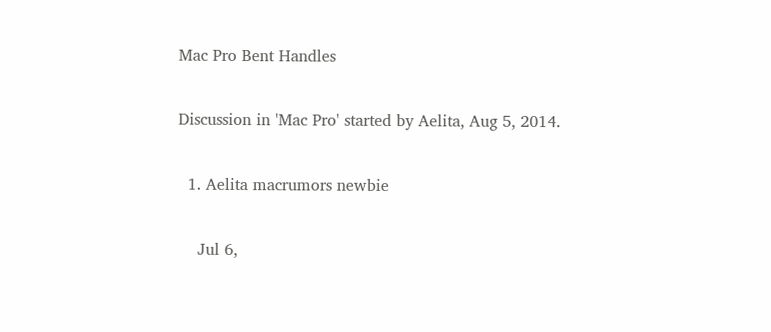Mac Pro Bent Handles

Discussion in 'Mac Pro' started by Aelita, Aug 5, 2014.

  1. Aelita macrumors newbie

    Jul 6,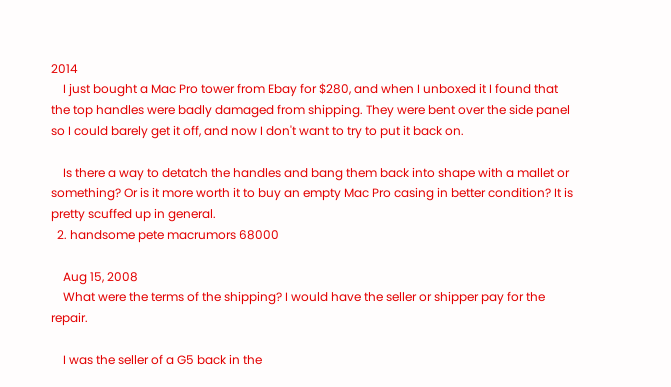2014
    I just bought a Mac Pro tower from Ebay for $280, and when I unboxed it I found that the top handles were badly damaged from shipping. They were bent over the side panel so I could barely get it off, and now I don't want to try to put it back on.

    Is there a way to detatch the handles and bang them back into shape with a mallet or something? Or is it more worth it to buy an empty Mac Pro casing in better condition? It is pretty scuffed up in general.
  2. handsome pete macrumors 68000

    Aug 15, 2008
    What were the terms of the shipping? I would have the seller or shipper pay for the repair.

    I was the seller of a G5 back in the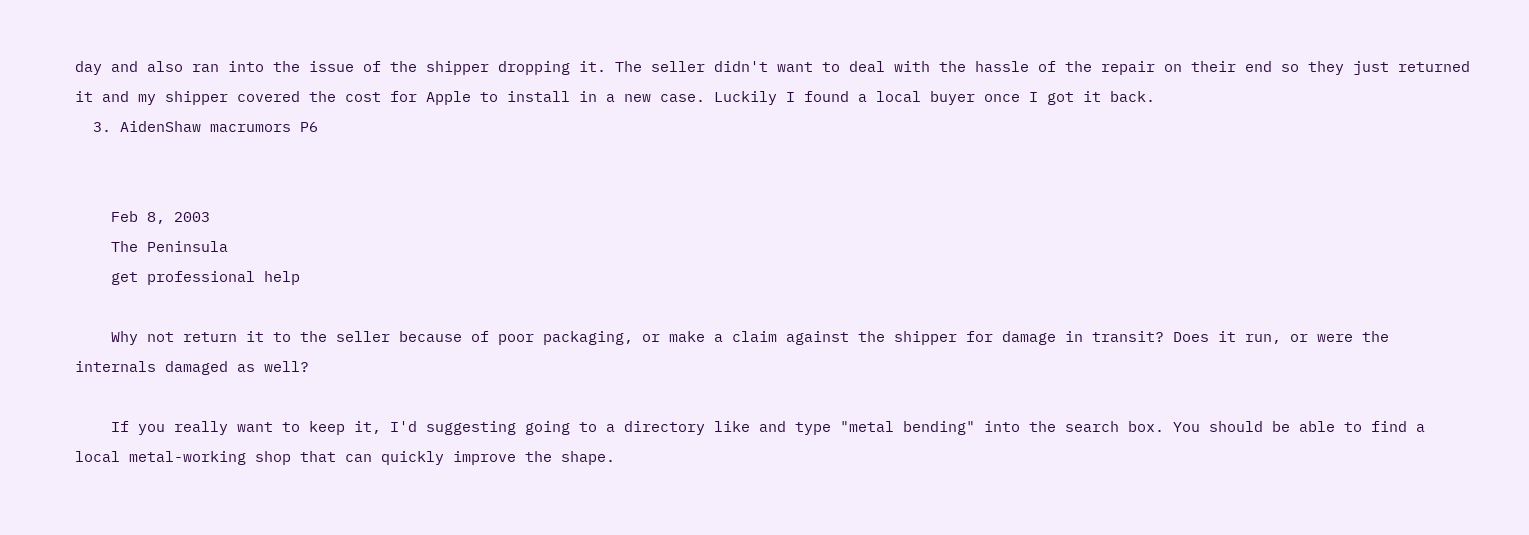day and also ran into the issue of the shipper dropping it. The seller didn't want to deal with the hassle of the repair on their end so they just returned it and my shipper covered the cost for Apple to install in a new case. Luckily I found a local buyer once I got it back.
  3. AidenShaw macrumors P6


    Feb 8, 2003
    The Peninsula
    get professional help

    Why not return it to the seller because of poor packaging, or make a claim against the shipper for damage in transit? Does it run, or were the internals damaged as well?

    If you really want to keep it, I'd suggesting going to a directory like and type "metal bending" into the search box. You should be able to find a local metal-working shop that can quickly improve the shape.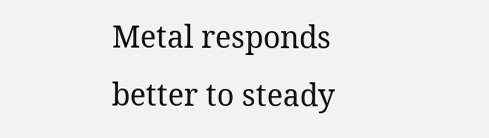Metal responds better to steady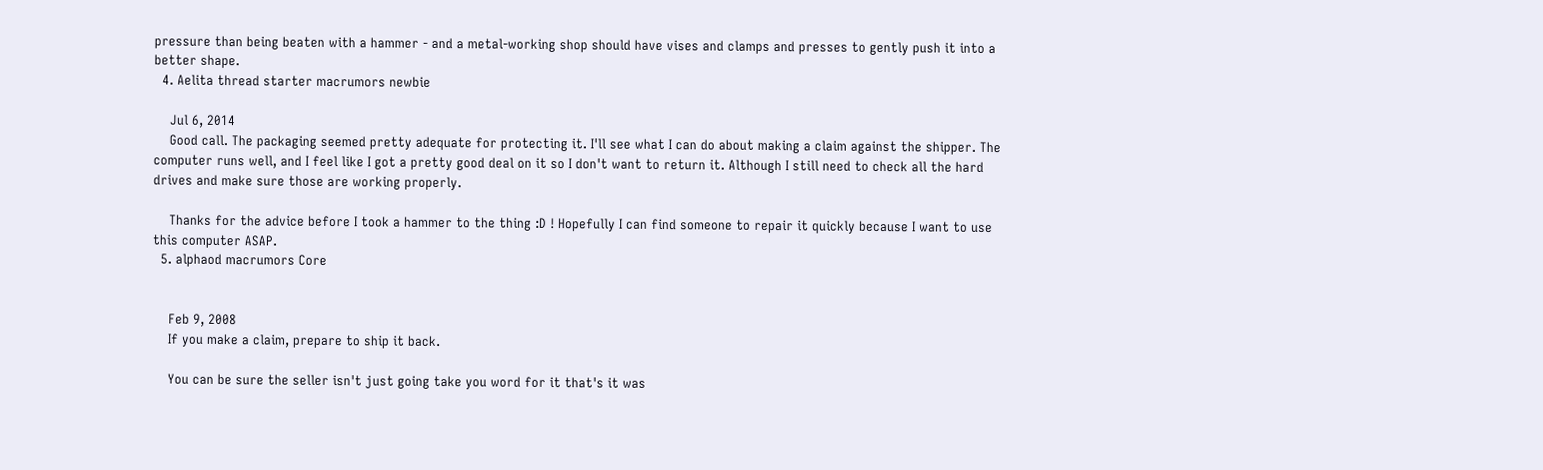pressure than being beaten with a hammer - and a metal-working shop should have vises and clamps and presses to gently push it into a better shape.
  4. Aelita thread starter macrumors newbie

    Jul 6, 2014
    Good call. The packaging seemed pretty adequate for protecting it. I'll see what I can do about making a claim against the shipper. The computer runs well, and I feel like I got a pretty good deal on it so I don't want to return it. Although I still need to check all the hard drives and make sure those are working properly.

    Thanks for the advice before I took a hammer to the thing :D ! Hopefully I can find someone to repair it quickly because I want to use this computer ASAP.
  5. alphaod macrumors Core


    Feb 9, 2008
    If you make a claim, prepare to ship it back.

    You can be sure the seller isn't just going take you word for it that's it was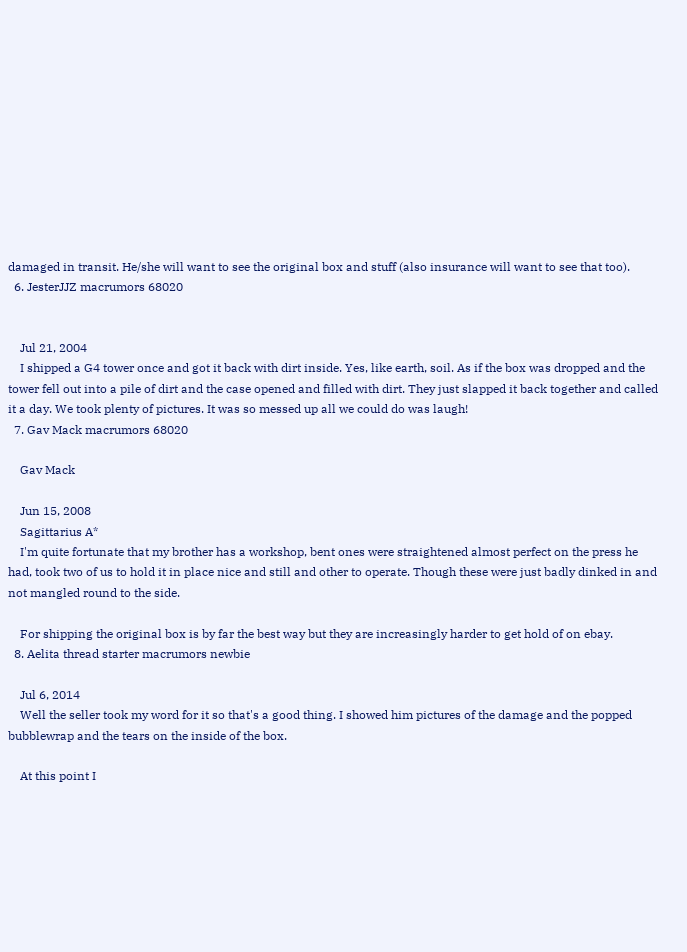damaged in transit. He/she will want to see the original box and stuff (also insurance will want to see that too).
  6. JesterJJZ macrumors 68020


    Jul 21, 2004
    I shipped a G4 tower once and got it back with dirt inside. Yes, like earth, soil. As if the box was dropped and the tower fell out into a pile of dirt and the case opened and filled with dirt. They just slapped it back together and called it a day. We took plenty of pictures. It was so messed up all we could do was laugh!
  7. Gav Mack macrumors 68020

    Gav Mack

    Jun 15, 2008
    Sagittarius A*
    I'm quite fortunate that my brother has a workshop, bent ones were straightened almost perfect on the press he had, took two of us to hold it in place nice and still and other to operate. Though these were just badly dinked in and not mangled round to the side.

    For shipping the original box is by far the best way but they are increasingly harder to get hold of on ebay.
  8. Aelita thread starter macrumors newbie

    Jul 6, 2014
    Well the seller took my word for it so that's a good thing. I showed him pictures of the damage and the popped bubblewrap and the tears on the inside of the box.

    At this point I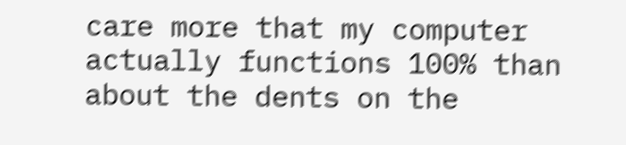care more that my computer actually functions 100% than about the dents on the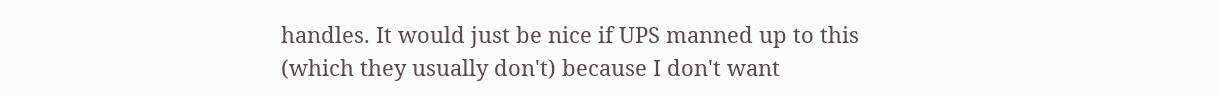handles. It would just be nice if UPS manned up to this (which they usually don't) because I don't want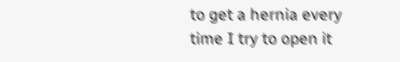to get a hernia every time I try to open it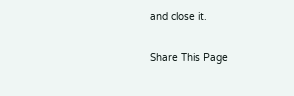and close it.

Share This Page